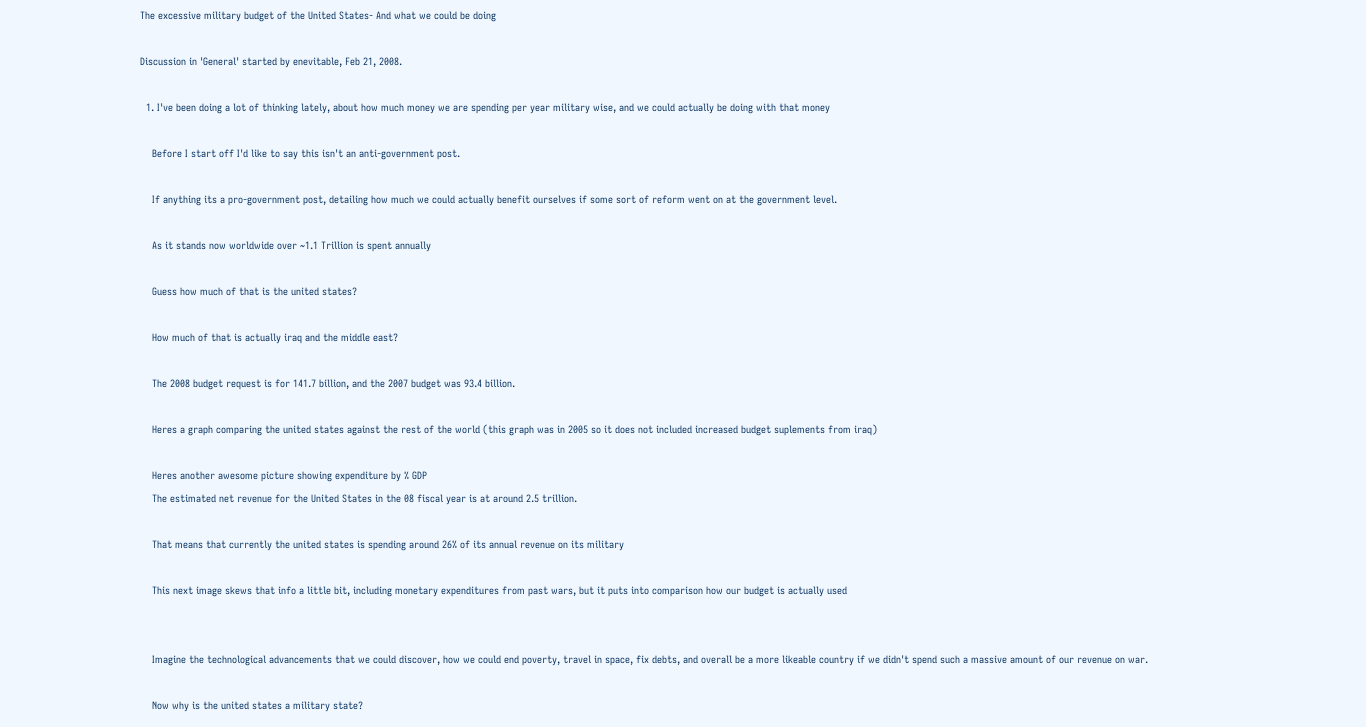The excessive military budget of the United States- And what we could be doing

Discussion in 'General' started by enevitable, Feb 21, 2008.

  1. I've been doing a lot of thinking lately, about how much money we are spending per year military wise, and we could actually be doing with that money

    Before I start off I'd like to say this isn't an anti-government post.

    If anything its a pro-government post, detailing how much we could actually benefit ourselves if some sort of reform went on at the government level.

    As it stands now worldwide over ~1.1 Trillion is spent annually

    Guess how much of that is the united states?

    How much of that is actually iraq and the middle east?

    The 2008 budget request is for 141.7 billion, and the 2007 budget was 93.4 billion.

    Heres a graph comparing the united states against the rest of the world (this graph was in 2005 so it does not included increased budget suplements from iraq)

    Heres another awesome picture showing expenditure by % GDP
    The estimated net revenue for the United States in the 08 fiscal year is at around 2.5 trillion.

    That means that currently the united states is spending around 26% of its annual revenue on its military

    This next image skews that info a little bit, including monetary expenditures from past wars, but it puts into comparison how our budget is actually used


    Imagine the technological advancements that we could discover, how we could end poverty, travel in space, fix debts, and overall be a more likeable country if we didn't spend such a massive amount of our revenue on war.

    Now why is the united states a military state?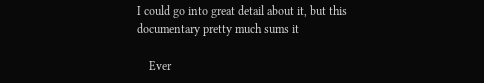I could go into great detail about it, but this documentary pretty much sums it

    Ever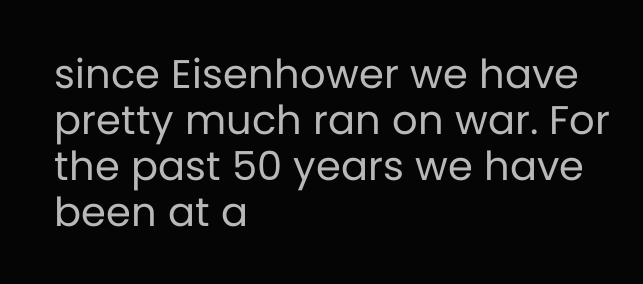since Eisenhower we have pretty much ran on war. For the past 50 years we have been at a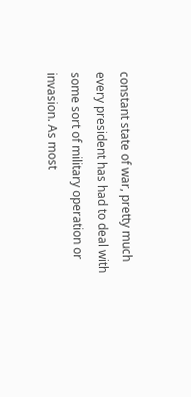constant state of war, pretty much every president has had to deal with some sort of military operation or invasion. As most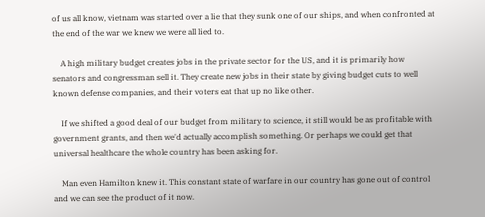of us all know, vietnam was started over a lie that they sunk one of our ships, and when confronted at the end of the war we knew we were all lied to.

    A high military budget creates jobs in the private sector for the US, and it is primarily how senators and congressman sell it. They create new jobs in their state by giving budget cuts to well known defense companies, and their voters eat that up no like other.

    If we shifted a good deal of our budget from military to science, it still would be as profitable with government grants, and then we'd actually accomplish something. Or perhaps we could get that universal healthcare the whole country has been asking for.

    Man even Hamilton knew it. This constant state of warfare in our country has gone out of control and we can see the product of it now.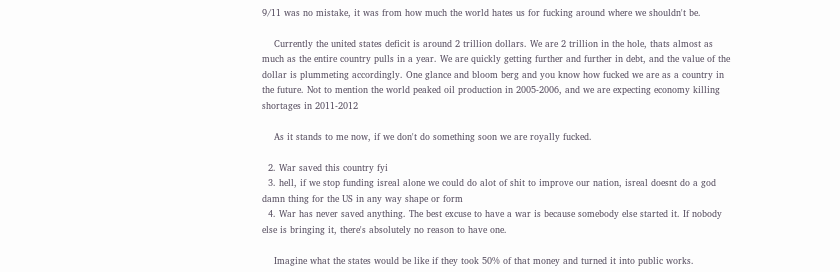9/11 was no mistake, it was from how much the world hates us for fucking around where we shouldn't be.

    Currently the united states deficit is around 2 trillion dollars. We are 2 trillion in the hole, thats almost as much as the entire country pulls in a year. We are quickly getting further and further in debt, and the value of the dollar is plummeting accordingly. One glance and bloom berg and you know how fucked we are as a country in the future. Not to mention the world peaked oil production in 2005-2006, and we are expecting economy killing shortages in 2011-2012

    As it stands to me now, if we don't do something soon we are royally fucked.

  2. War saved this country fyi
  3. hell, if we stop funding isreal alone we could do alot of shit to improve our nation, isreal doesnt do a god damn thing for the US in any way shape or form
  4. War has never saved anything. The best excuse to have a war is because somebody else started it. If nobody else is bringing it, there's absolutely no reason to have one.

    Imagine what the states would be like if they took 50% of that money and turned it into public works.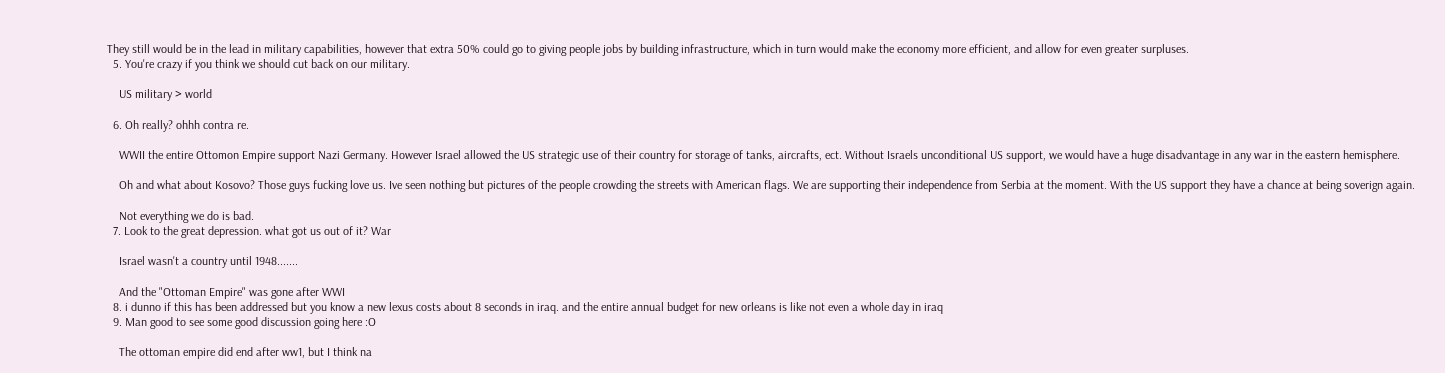They still would be in the lead in military capabilities, however that extra 50% could go to giving people jobs by building infrastructure, which in turn would make the economy more efficient, and allow for even greater surpluses.
  5. You're crazy if you think we should cut back on our military.

    US military > world

  6. Oh really? ohhh contra re.

    WWII the entire Ottomon Empire support Nazi Germany. However Israel allowed the US strategic use of their country for storage of tanks, aircrafts, ect. Without Israels unconditional US support, we would have a huge disadvantage in any war in the eastern hemisphere.

    Oh and what about Kosovo? Those guys fucking love us. Ive seen nothing but pictures of the people crowding the streets with American flags. We are supporting their independence from Serbia at the moment. With the US support they have a chance at being soverign again.

    Not everything we do is bad.
  7. Look to the great depression. what got us out of it? War

    Israel wasn't a country until 1948.......

    And the "Ottoman Empire" was gone after WWI
  8. i dunno if this has been addressed but you know a new lexus costs about 8 seconds in iraq. and the entire annual budget for new orleans is like not even a whole day in iraq
  9. Man good to see some good discussion going here :O

    The ottoman empire did end after ww1, but I think na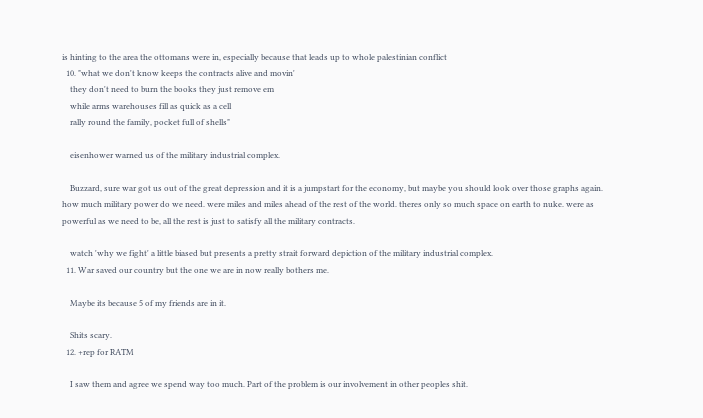is hinting to the area the ottomans were in, especially because that leads up to whole palestinian conflict
  10. "what we don't know keeps the contracts alive and movin'
    they don't need to burn the books they just remove em
    while arms warehouses fill as quick as a cell
    rally round the family, pocket full of shells"

    eisenhower warned us of the military industrial complex.

    Buzzard, sure war got us out of the great depression and it is a jumpstart for the economy, but maybe you should look over those graphs again. how much military power do we need. were miles and miles ahead of the rest of the world. theres only so much space on earth to nuke. were as powerful as we need to be, all the rest is just to satisfy all the military contracts.

    watch 'why we fight' a little biased but presents a pretty strait forward depiction of the military industrial complex.
  11. War saved our country but the one we are in now really bothers me.

    Maybe its because 5 of my friends are in it.

    Shits scary.
  12. +rep for RATM

    I saw them and agree we spend way too much. Part of the problem is our involvement in other peoples shit.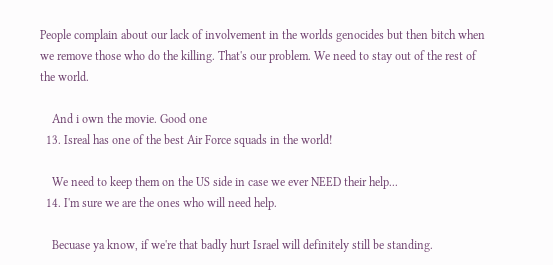People complain about our lack of involvement in the worlds genocides but then bitch when we remove those who do the killing. That's our problem. We need to stay out of the rest of the world.

    And i own the movie. Good one
  13. Isreal has one of the best Air Force squads in the world!

    We need to keep them on the US side in case we ever NEED their help...
  14. I'm sure we are the ones who will need help.

    Becuase ya know, if we're that badly hurt Israel will definitely still be standing.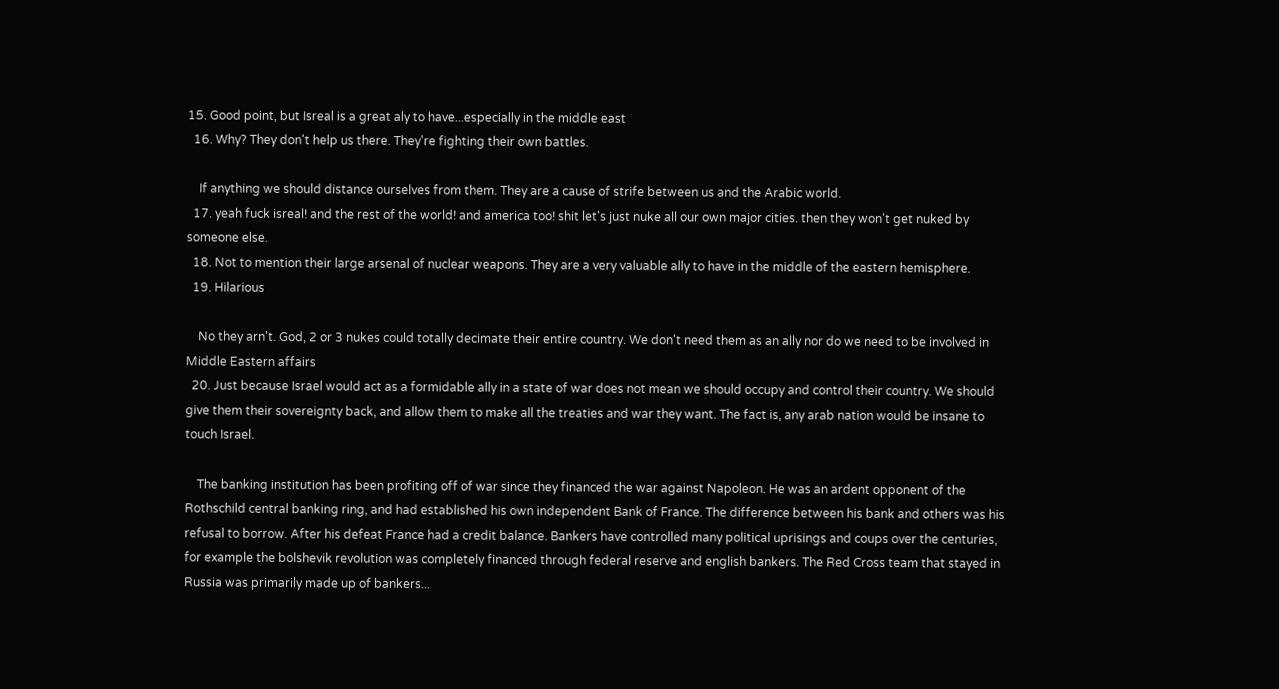15. Good point, but Isreal is a great aly to have...especially in the middle east
  16. Why? They don't help us there. They're fighting their own battles.

    If anything we should distance ourselves from them. They are a cause of strife between us and the Arabic world.
  17. yeah fuck isreal! and the rest of the world! and america too! shit let's just nuke all our own major cities. then they won't get nuked by someone else.
  18. Not to mention their large arsenal of nuclear weapons. They are a very valuable ally to have in the middle of the eastern hemisphere.
  19. Hilarious

    No they arn't. God, 2 or 3 nukes could totally decimate their entire country. We don't need them as an ally nor do we need to be involved in Middle Eastern affairs
  20. Just because Israel would act as a formidable ally in a state of war does not mean we should occupy and control their country. We should give them their sovereignty back, and allow them to make all the treaties and war they want. The fact is, any arab nation would be insane to touch Israel.

    The banking institution has been profiting off of war since they financed the war against Napoleon. He was an ardent opponent of the Rothschild central banking ring, and had established his own independent Bank of France. The difference between his bank and others was his refusal to borrow. After his defeat France had a credit balance. Bankers have controlled many political uprisings and coups over the centuries, for example the bolshevik revolution was completely financed through federal reserve and english bankers. The Red Cross team that stayed in Russia was primarily made up of bankers...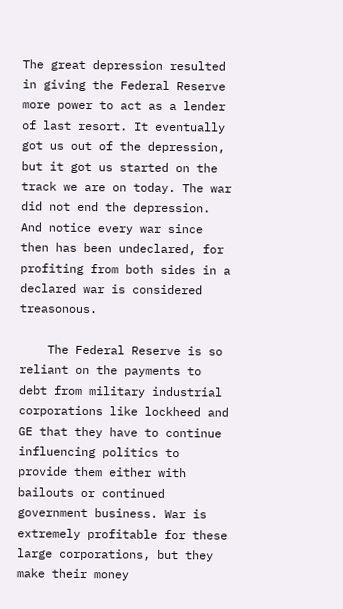The great depression resulted in giving the Federal Reserve more power to act as a lender of last resort. It eventually got us out of the depression, but it got us started on the track we are on today. The war did not end the depression. And notice every war since then has been undeclared, for profiting from both sides in a declared war is considered treasonous.

    The Federal Reserve is so reliant on the payments to debt from military industrial corporations like lockheed and GE that they have to continue influencing politics to provide them either with bailouts or continued government business. War is extremely profitable for these large corporations, but they make their money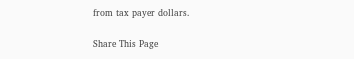from tax payer dollars.

Share This Page